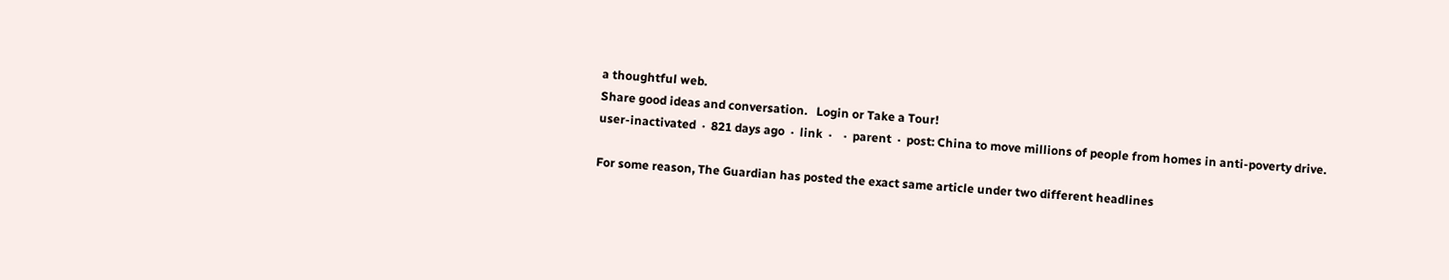a thoughtful web.
Share good ideas and conversation.   Login or Take a Tour!
user-inactivated  ·  821 days ago  ·  link  ·    ·  parent  ·  post: China to move millions of people from homes in anti-poverty drive.

For some reason, The Guardian has posted the exact same article under two different headlines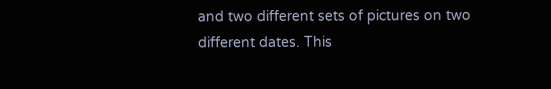and two different sets of pictures on two different dates. This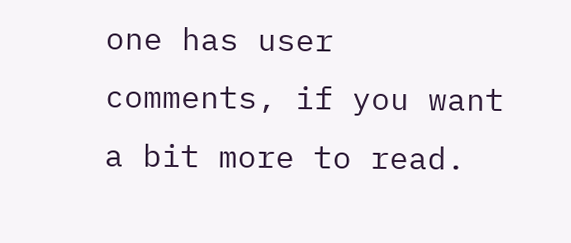one has user comments, if you want a bit more to read.